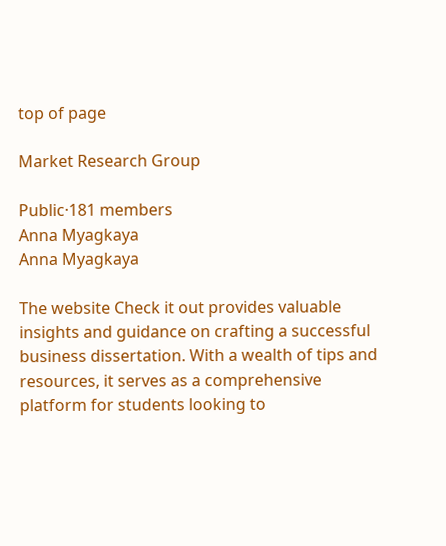top of page

Market Research Group

Public·181 members
Anna Myagkaya
Anna Myagkaya

The website Check it out provides valuable insights and guidance on crafting a successful business dissertation. With a wealth of tips and resources, it serves as a comprehensive platform for students looking to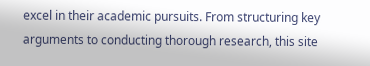excel in their academic pursuits. From structuring key arguments to conducting thorough research, this site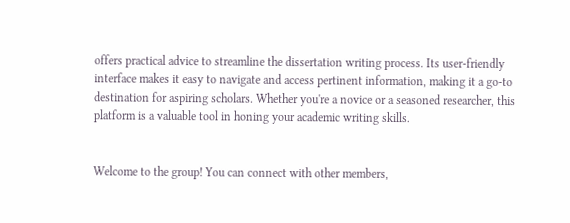offers practical advice to streamline the dissertation writing process. Its user-friendly interface makes it easy to navigate and access pertinent information, making it a go-to destination for aspiring scholars. Whether you're a novice or a seasoned researcher, this platform is a valuable tool in honing your academic writing skills.


Welcome to the group! You can connect with other members,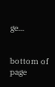ge...


bottom of page